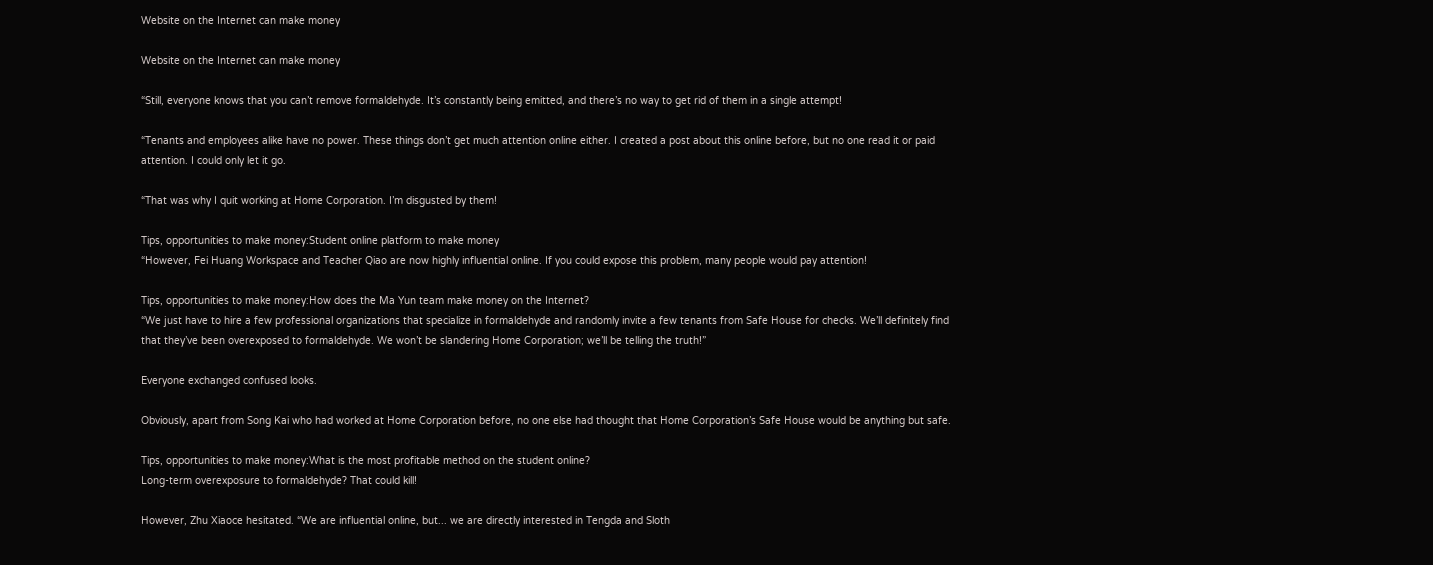Website on the Internet can make money

Website on the Internet can make money

“Still, everyone knows that you can’t remove formaldehyde. It’s constantly being emitted, and there’s no way to get rid of them in a single attempt!

“Tenants and employees alike have no power. These things don’t get much attention online either. I created a post about this online before, but no one read it or paid attention. I could only let it go.

“That was why I quit working at Home Corporation. I’m disgusted by them!

Tips, opportunities to make money:Student online platform to make money
“However, Fei Huang Workspace and Teacher Qiao are now highly influential online. If you could expose this problem, many people would pay attention!

Tips, opportunities to make money:How does the Ma Yun team make money on the Internet?
“We just have to hire a few professional organizations that specialize in formaldehyde and randomly invite a few tenants from Safe House for checks. We’ll definitely find that they’ve been overexposed to formaldehyde. We won’t be slandering Home Corporation; we’ll be telling the truth!”

Everyone exchanged confused looks.

Obviously, apart from Song Kai who had worked at Home Corporation before, no one else had thought that Home Corporation’s Safe House would be anything but safe.

Tips, opportunities to make money:What is the most profitable method on the student online?
Long-term overexposure to formaldehyde? That could kill!

However, Zhu Xiaoce hesitated. “We are influential online, but... we are directly interested in Tengda and Sloth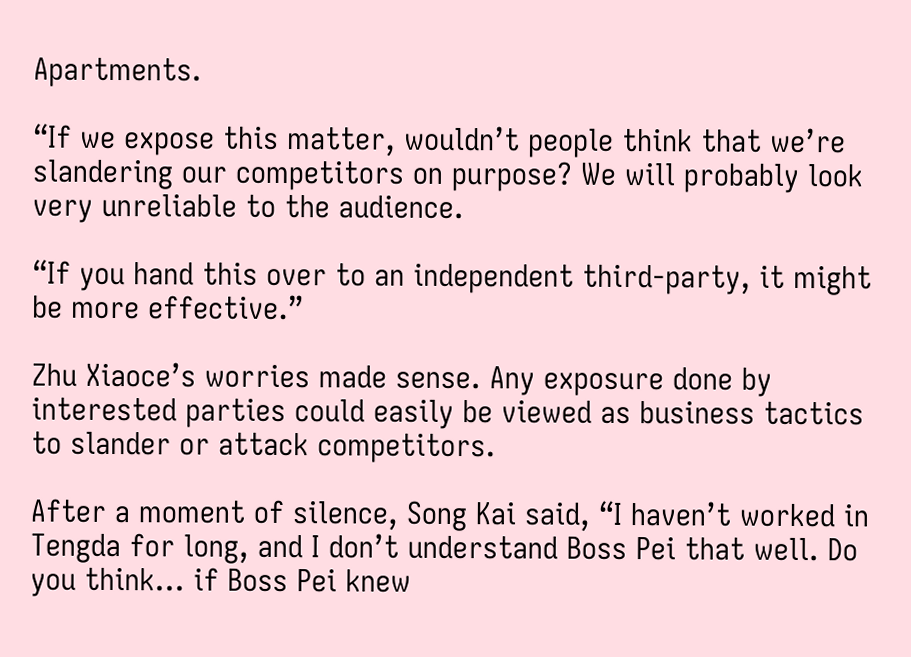Apartments.

“If we expose this matter, wouldn’t people think that we’re slandering our competitors on purpose? We will probably look very unreliable to the audience.

“If you hand this over to an independent third-party, it might be more effective.”

Zhu Xiaoce’s worries made sense. Any exposure done by interested parties could easily be viewed as business tactics to slander or attack competitors.

After a moment of silence, Song Kai said, “I haven’t worked in Tengda for long, and I don’t understand Boss Pei that well. Do you think... if Boss Pei knew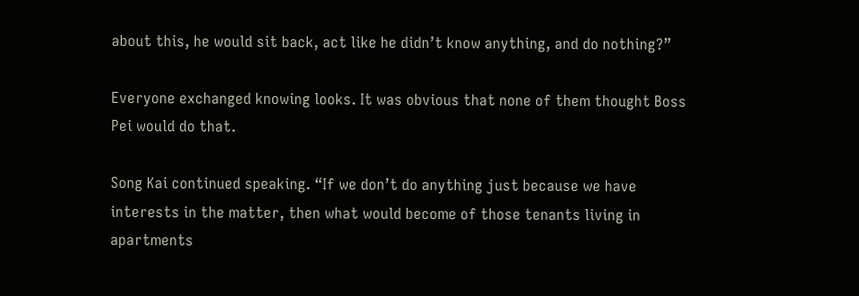about this, he would sit back, act like he didn’t know anything, and do nothing?”

Everyone exchanged knowing looks. It was obvious that none of them thought Boss Pei would do that.

Song Kai continued speaking. “If we don’t do anything just because we have interests in the matter, then what would become of those tenants living in apartments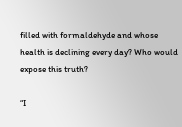filled with formaldehyde and whose health is declining every day? Who would expose this truth?

“I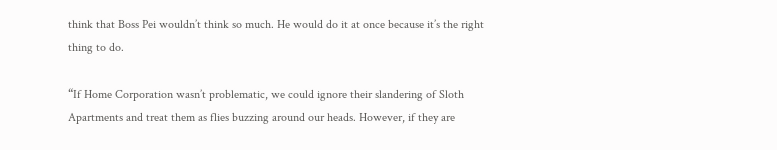think that Boss Pei wouldn’t think so much. He would do it at once because it’s the right thing to do.

“If Home Corporation wasn’t problematic, we could ignore their slandering of Sloth Apartments and treat them as flies buzzing around our heads. However, if they are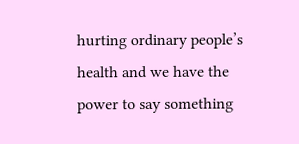hurting ordinary people’s health and we have the power to say something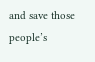and save those people’s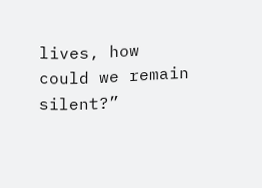lives, how could we remain silent?”